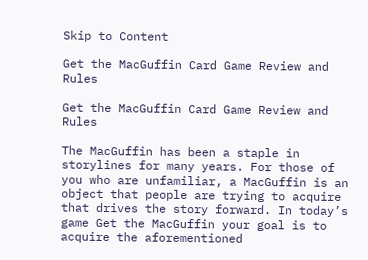Skip to Content

Get the MacGuffin Card Game Review and Rules

Get the MacGuffin Card Game Review and Rules

The MacGuffin has been a staple in storylines for many years. For those of you who are unfamiliar, a MacGuffin is an object that people are trying to acquire that drives the story forward. In today’s game Get the MacGuffin your goal is to acquire the aforementioned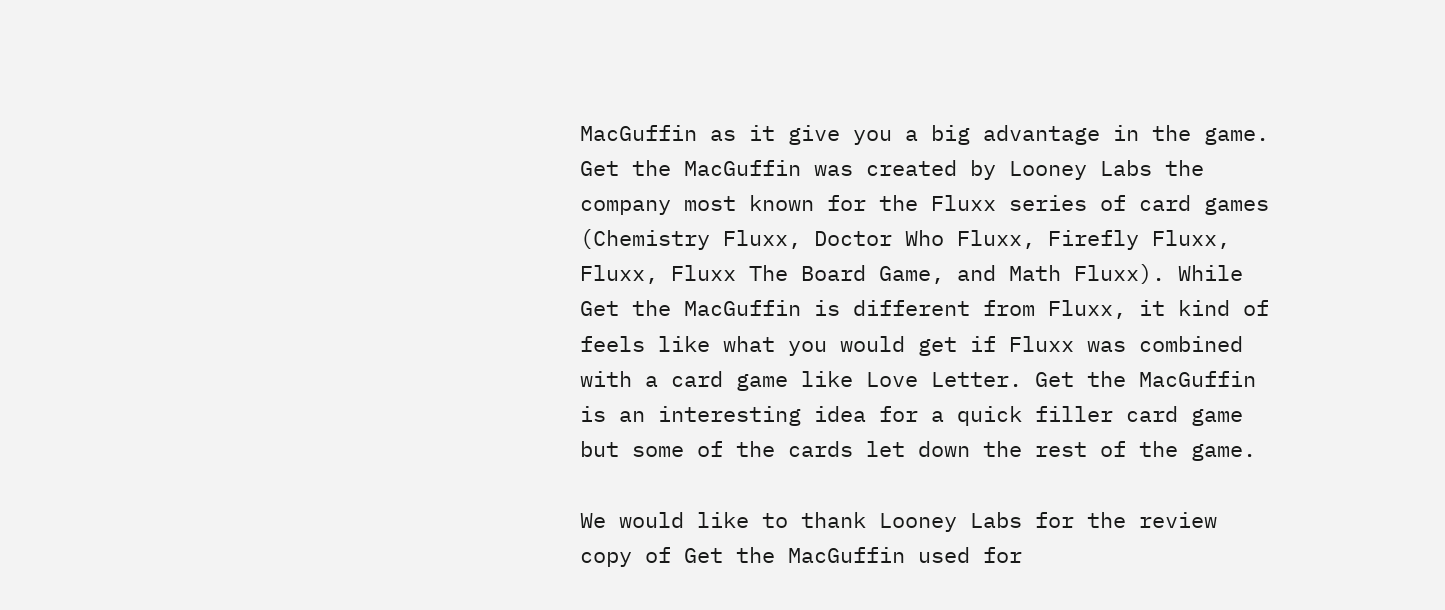MacGuffin as it give you a big advantage in the game. Get the MacGuffin was created by Looney Labs the company most known for the Fluxx series of card games (Chemistry Fluxx, Doctor Who Fluxx, Firefly Fluxx, Fluxx, Fluxx The Board Game, and Math Fluxx). While Get the MacGuffin is different from Fluxx, it kind of feels like what you would get if Fluxx was combined with a card game like Love Letter. Get the MacGuffin is an interesting idea for a quick filler card game but some of the cards let down the rest of the game.

We would like to thank Looney Labs for the review copy of Get the MacGuffin used for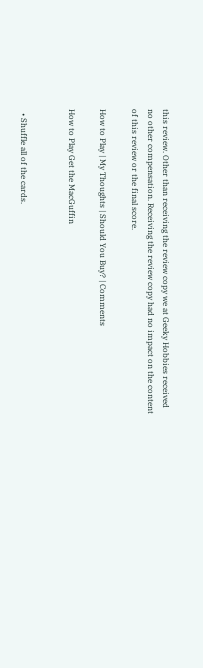this review. Other than receiving the review copy we at Geeky Hobbies received no other compensation. Receiving the review copy had no impact on the content of this review or the final score.

How to Play | My Thoughts | Should You Buy? | Comments

How to Play Get the MacGuffin


  • Shuffle all of the cards.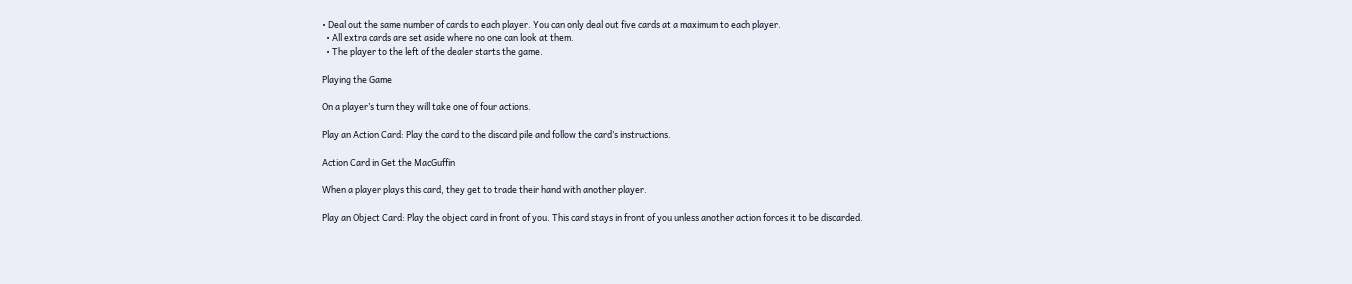• Deal out the same number of cards to each player. You can only deal out five cards at a maximum to each player.
  • All extra cards are set aside where no one can look at them.
  • The player to the left of the dealer starts the game.

Playing the Game

On a player’s turn they will take one of four actions.

Play an Action Card: Play the card to the discard pile and follow the card’s instructions.

Action Card in Get the MacGuffin

When a player plays this card, they get to trade their hand with another player.

Play an Object Card: Play the object card in front of you. This card stays in front of you unless another action forces it to be discarded.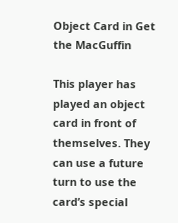Object Card in Get the MacGuffin

This player has played an object card in front of themselves. They can use a future turn to use the card’s special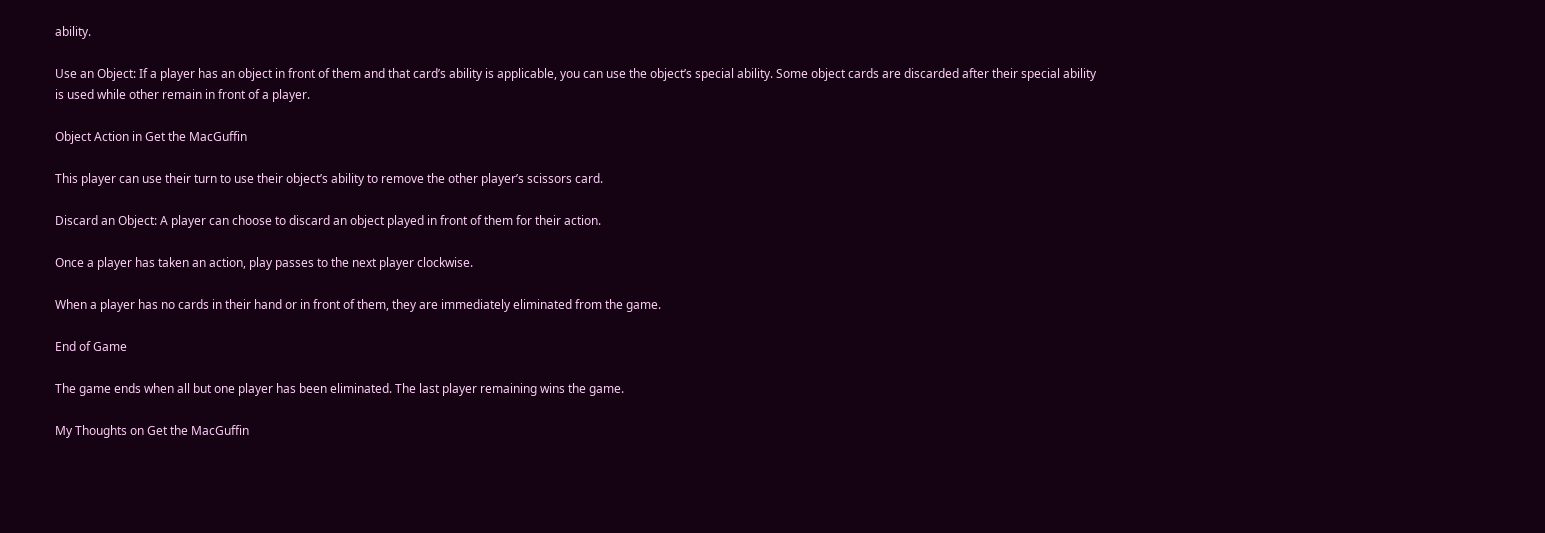ability.

Use an Object: If a player has an object in front of them and that card’s ability is applicable, you can use the object’s special ability. Some object cards are discarded after their special ability is used while other remain in front of a player.

Object Action in Get the MacGuffin

This player can use their turn to use their object’s ability to remove the other player’s scissors card.

Discard an Object: A player can choose to discard an object played in front of them for their action.

Once a player has taken an action, play passes to the next player clockwise.

When a player has no cards in their hand or in front of them, they are immediately eliminated from the game.

End of Game

The game ends when all but one player has been eliminated. The last player remaining wins the game.

My Thoughts on Get the MacGuffin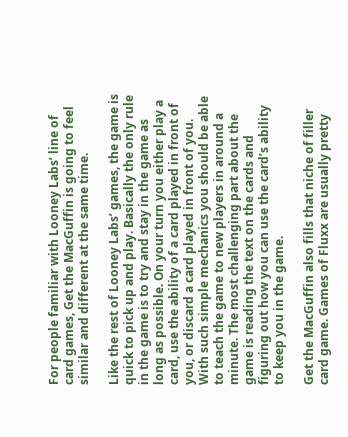For people familiar with Looney Labs’ line of card games, Get the MacGuffin is going to feel similar and different at the same time.

Like the rest of Looney Labs’ games, the game is quick to pick up and play. Basically the only rule in the game is to try and stay in the game as long as possible. On your turn you either play a card, use the ability of a card played in front of you, or discard a card played in front of you. With such simple mechanics you should be able to teach the game to new players in around a minute. The most challenging part about the game is reading the text on the cards and figuring out how you can use the card’s ability to keep you in the game.

Get the MacGuffin also fills that niche of filler card game. Games of Fluxx are usually pretty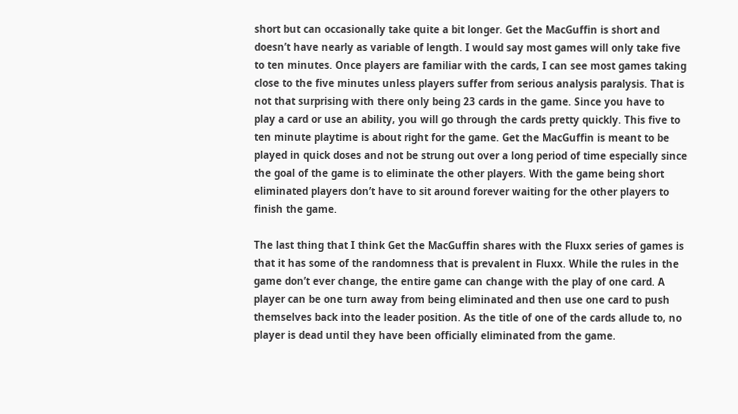short but can occasionally take quite a bit longer. Get the MacGuffin is short and doesn’t have nearly as variable of length. I would say most games will only take five to ten minutes. Once players are familiar with the cards, I can see most games taking close to the five minutes unless players suffer from serious analysis paralysis. That is not that surprising with there only being 23 cards in the game. Since you have to play a card or use an ability, you will go through the cards pretty quickly. This five to ten minute playtime is about right for the game. Get the MacGuffin is meant to be played in quick doses and not be strung out over a long period of time especially since the goal of the game is to eliminate the other players. With the game being short eliminated players don’t have to sit around forever waiting for the other players to finish the game.

The last thing that I think Get the MacGuffin shares with the Fluxx series of games is that it has some of the randomness that is prevalent in Fluxx. While the rules in the game don’t ever change, the entire game can change with the play of one card. A player can be one turn away from being eliminated and then use one card to push themselves back into the leader position. As the title of one of the cards allude to, no player is dead until they have been officially eliminated from the game.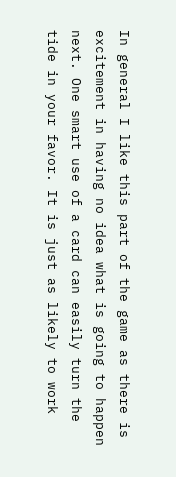In general I like this part of the game as there is excitement in having no idea what is going to happen next. One smart use of a card can easily turn the tide in your favor. It is just as likely to work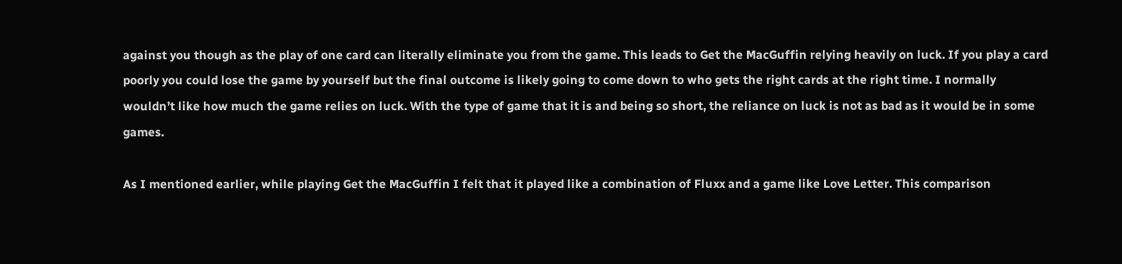against you though as the play of one card can literally eliminate you from the game. This leads to Get the MacGuffin relying heavily on luck. If you play a card poorly you could lose the game by yourself but the final outcome is likely going to come down to who gets the right cards at the right time. I normally wouldn’t like how much the game relies on luck. With the type of game that it is and being so short, the reliance on luck is not as bad as it would be in some games.

As I mentioned earlier, while playing Get the MacGuffin I felt that it played like a combination of Fluxx and a game like Love Letter. This comparison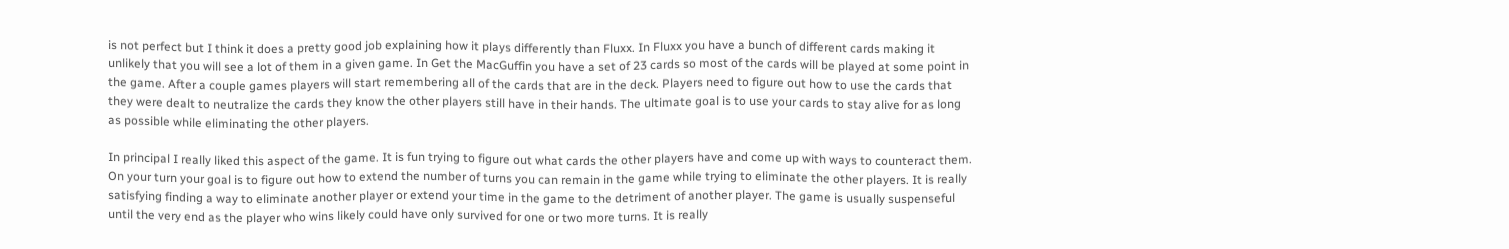is not perfect but I think it does a pretty good job explaining how it plays differently than Fluxx. In Fluxx you have a bunch of different cards making it unlikely that you will see a lot of them in a given game. In Get the MacGuffin you have a set of 23 cards so most of the cards will be played at some point in the game. After a couple games players will start remembering all of the cards that are in the deck. Players need to figure out how to use the cards that they were dealt to neutralize the cards they know the other players still have in their hands. The ultimate goal is to use your cards to stay alive for as long as possible while eliminating the other players.

In principal I really liked this aspect of the game. It is fun trying to figure out what cards the other players have and come up with ways to counteract them. On your turn your goal is to figure out how to extend the number of turns you can remain in the game while trying to eliminate the other players. It is really satisfying finding a way to eliminate another player or extend your time in the game to the detriment of another player. The game is usually suspenseful until the very end as the player who wins likely could have only survived for one or two more turns. It is really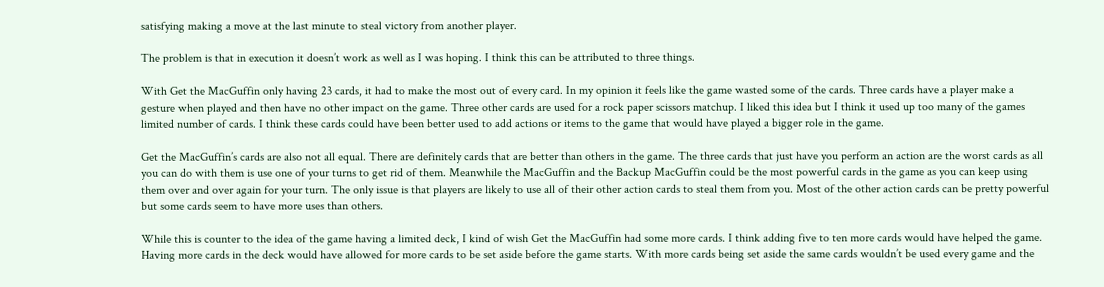satisfying making a move at the last minute to steal victory from another player.

The problem is that in execution it doesn’t work as well as I was hoping. I think this can be attributed to three things.

With Get the MacGuffin only having 23 cards, it had to make the most out of every card. In my opinion it feels like the game wasted some of the cards. Three cards have a player make a gesture when played and then have no other impact on the game. Three other cards are used for a rock paper scissors matchup. I liked this idea but I think it used up too many of the games limited number of cards. I think these cards could have been better used to add actions or items to the game that would have played a bigger role in the game.

Get the MacGuffin’s cards are also not all equal. There are definitely cards that are better than others in the game. The three cards that just have you perform an action are the worst cards as all you can do with them is use one of your turns to get rid of them. Meanwhile the MacGuffin and the Backup MacGuffin could be the most powerful cards in the game as you can keep using them over and over again for your turn. The only issue is that players are likely to use all of their other action cards to steal them from you. Most of the other action cards can be pretty powerful but some cards seem to have more uses than others.

While this is counter to the idea of the game having a limited deck, I kind of wish Get the MacGuffin had some more cards. I think adding five to ten more cards would have helped the game. Having more cards in the deck would have allowed for more cards to be set aside before the game starts. With more cards being set aside the same cards wouldn’t be used every game and the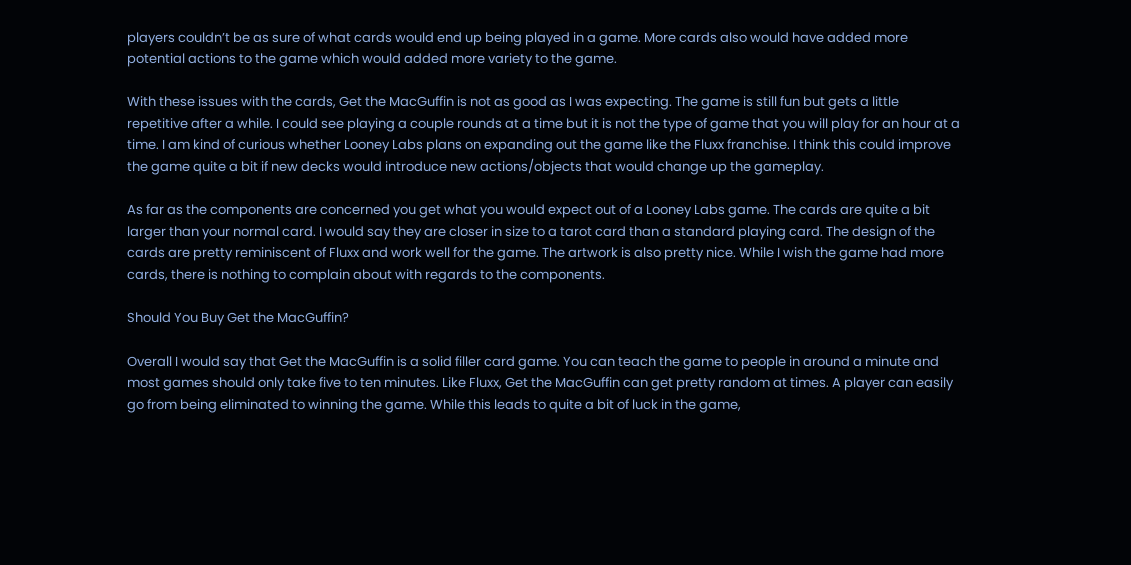players couldn’t be as sure of what cards would end up being played in a game. More cards also would have added more potential actions to the game which would added more variety to the game.

With these issues with the cards, Get the MacGuffin is not as good as I was expecting. The game is still fun but gets a little repetitive after a while. I could see playing a couple rounds at a time but it is not the type of game that you will play for an hour at a time. I am kind of curious whether Looney Labs plans on expanding out the game like the Fluxx franchise. I think this could improve the game quite a bit if new decks would introduce new actions/objects that would change up the gameplay.

As far as the components are concerned you get what you would expect out of a Looney Labs game. The cards are quite a bit larger than your normal card. I would say they are closer in size to a tarot card than a standard playing card. The design of the cards are pretty reminiscent of Fluxx and work well for the game. The artwork is also pretty nice. While I wish the game had more cards, there is nothing to complain about with regards to the components.

Should You Buy Get the MacGuffin?

Overall I would say that Get the MacGuffin is a solid filler card game. You can teach the game to people in around a minute and most games should only take five to ten minutes. Like Fluxx, Get the MacGuffin can get pretty random at times. A player can easily go from being eliminated to winning the game. While this leads to quite a bit of luck in the game,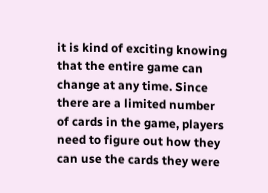it is kind of exciting knowing that the entire game can change at any time. Since there are a limited number of cards in the game, players need to figure out how they can use the cards they were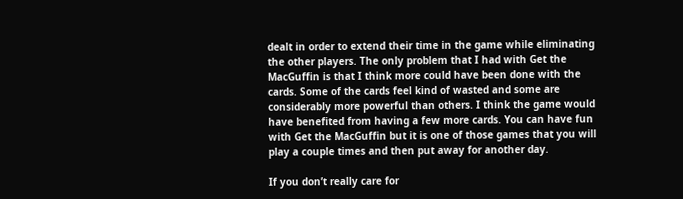dealt in order to extend their time in the game while eliminating the other players. The only problem that I had with Get the MacGuffin is that I think more could have been done with the cards. Some of the cards feel kind of wasted and some are considerably more powerful than others. I think the game would have benefited from having a few more cards. You can have fun with Get the MacGuffin but it is one of those games that you will play a couple times and then put away for another day.

If you don’t really care for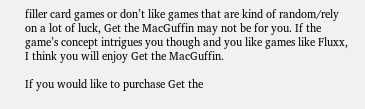filler card games or don’t like games that are kind of random/rely on a lot of luck, Get the MacGuffin may not be for you. If the game’s concept intrigues you though and you like games like Fluxx, I think you will enjoy Get the MacGuffin.

If you would like to purchase Get the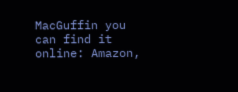MacGuffin you can find it online: Amazon,